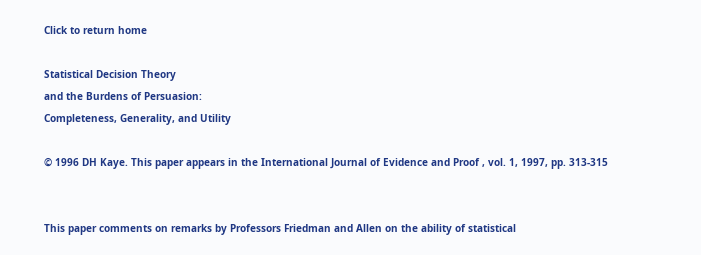Click to return home

Statistical Decision Theory
and the Burdens of Persuasion:
Completeness, Generality, and Utility

© 1996 DH Kaye. This paper appears in the International Journal of Evidence and Proof , vol. 1, 1997, pp. 313-315


This paper comments on remarks by Professors Friedman and Allen on the ability of statistical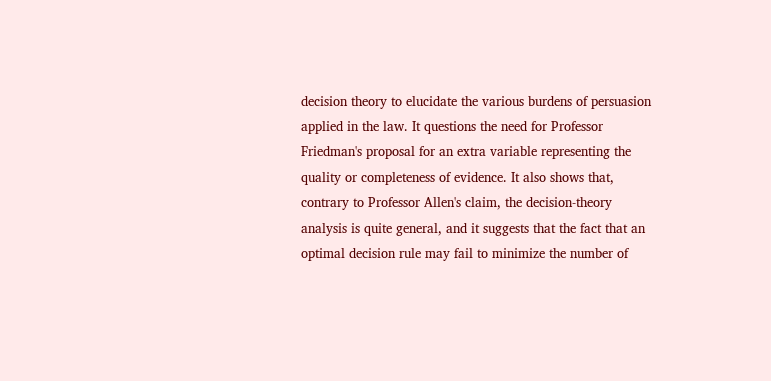decision theory to elucidate the various burdens of persuasion applied in the law. It questions the need for Professor Friedman's proposal for an extra variable representing the quality or completeness of evidence. It also shows that, contrary to Professor Allen's claim, the decision-theory analysis is quite general, and it suggests that the fact that an optimal decision rule may fail to minimize the number of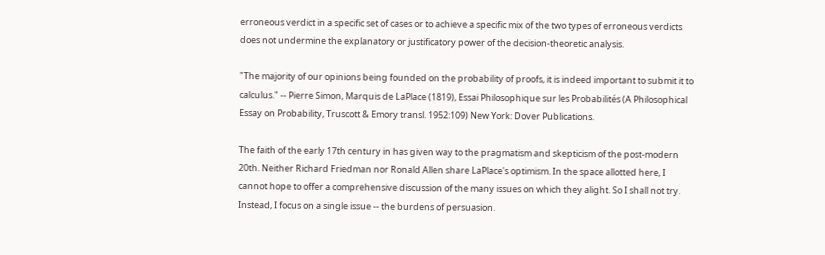erroneous verdict in a specific set of cases or to achieve a specific mix of the two types of erroneous verdicts does not undermine the explanatory or justificatory power of the decision-theoretic analysis.

"The majority of our opinions being founded on the probability of proofs, it is indeed important to submit it to calculus." -- Pierre Simon, Marquis de LaPlace (1819), Essai Philosophique sur les Probabilités (A Philosophical Essay on Probability, Truscott & Emory transl. 1952:109) New York: Dover Publications.

The faith of the early 17th century in has given way to the pragmatism and skepticism of the post-modern 20th. Neither Richard Friedman nor Ronald Allen share LaPlace's optimism. In the space allotted here, I cannot hope to offer a comprehensive discussion of the many issues on which they alight. So I shall not try. Instead, I focus on a single issue -- the burdens of persuasion.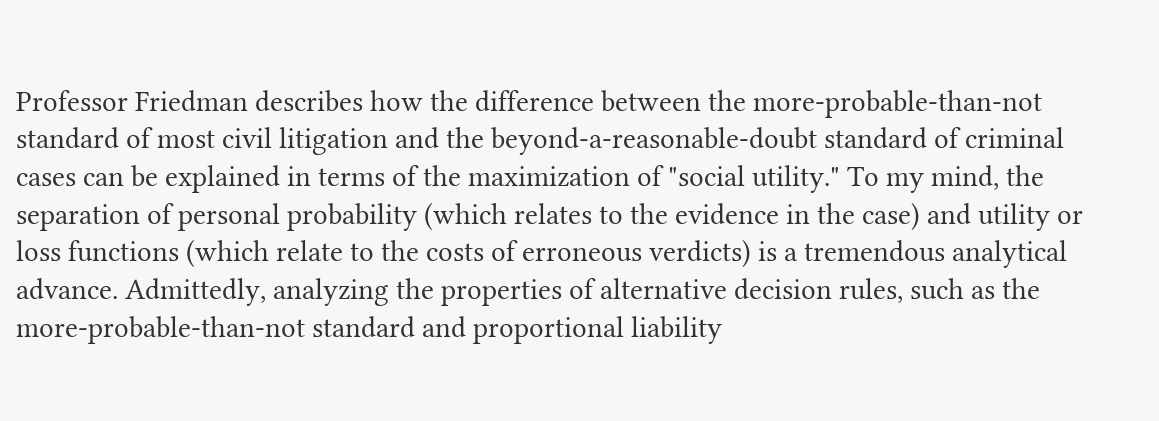Professor Friedman describes how the difference between the more-probable-than-not standard of most civil litigation and the beyond-a-reasonable-doubt standard of criminal cases can be explained in terms of the maximization of "social utility." To my mind, the separation of personal probability (which relates to the evidence in the case) and utility or loss functions (which relate to the costs of erroneous verdicts) is a tremendous analytical advance. Admittedly, analyzing the properties of alternative decision rules, such as the more-probable-than-not standard and proportional liability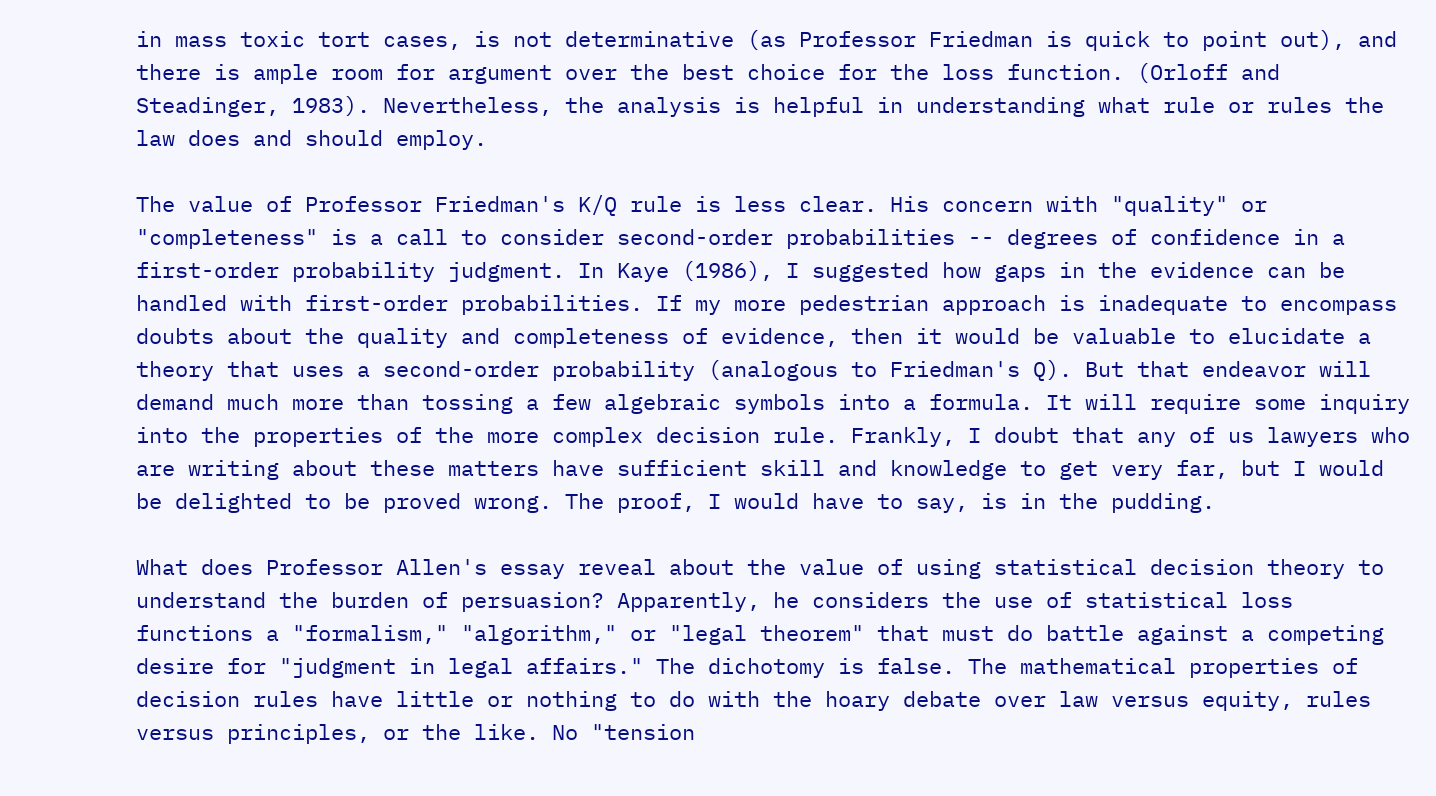in mass toxic tort cases, is not determinative (as Professor Friedman is quick to point out), and there is ample room for argument over the best choice for the loss function. (Orloff and Steadinger, 1983). Nevertheless, the analysis is helpful in understanding what rule or rules the law does and should employ.

The value of Professor Friedman's K/Q rule is less clear. His concern with "quality" or "completeness" is a call to consider second-order probabilities -- degrees of confidence in a first-order probability judgment. In Kaye (1986), I suggested how gaps in the evidence can be handled with first-order probabilities. If my more pedestrian approach is inadequate to encompass doubts about the quality and completeness of evidence, then it would be valuable to elucidate a theory that uses a second-order probability (analogous to Friedman's Q). But that endeavor will demand much more than tossing a few algebraic symbols into a formula. It will require some inquiry into the properties of the more complex decision rule. Frankly, I doubt that any of us lawyers who are writing about these matters have sufficient skill and knowledge to get very far, but I would be delighted to be proved wrong. The proof, I would have to say, is in the pudding.

What does Professor Allen's essay reveal about the value of using statistical decision theory to understand the burden of persuasion? Apparently, he considers the use of statistical loss functions a "formalism," "algorithm," or "legal theorem" that must do battle against a competing desire for "judgment in legal affairs." The dichotomy is false. The mathematical properties of decision rules have little or nothing to do with the hoary debate over law versus equity, rules versus principles, or the like. No "tension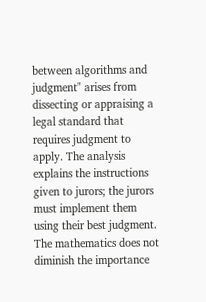between algorithms and judgment" arises from dissecting or appraising a legal standard that requires judgment to apply. The analysis explains the instructions given to jurors; the jurors must implement them using their best judgment. The mathematics does not diminish the importance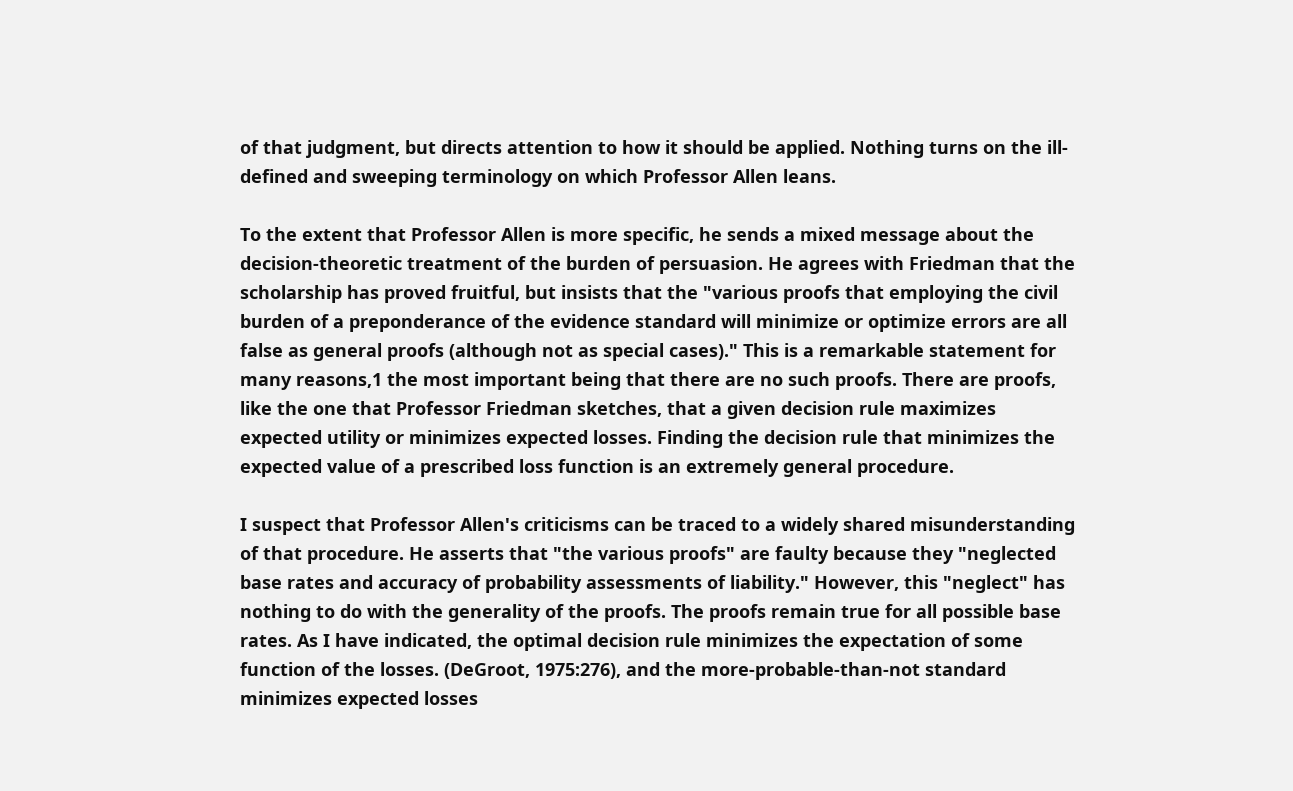of that judgment, but directs attention to how it should be applied. Nothing turns on the ill-defined and sweeping terminology on which Professor Allen leans.

To the extent that Professor Allen is more specific, he sends a mixed message about the decision-theoretic treatment of the burden of persuasion. He agrees with Friedman that the scholarship has proved fruitful, but insists that the "various proofs that employing the civil burden of a preponderance of the evidence standard will minimize or optimize errors are all false as general proofs (although not as special cases)." This is a remarkable statement for many reasons,1 the most important being that there are no such proofs. There are proofs, like the one that Professor Friedman sketches, that a given decision rule maximizes expected utility or minimizes expected losses. Finding the decision rule that minimizes the expected value of a prescribed loss function is an extremely general procedure.

I suspect that Professor Allen's criticisms can be traced to a widely shared misunderstanding of that procedure. He asserts that "the various proofs" are faulty because they "neglected base rates and accuracy of probability assessments of liability." However, this "neglect" has nothing to do with the generality of the proofs. The proofs remain true for all possible base rates. As I have indicated, the optimal decision rule minimizes the expectation of some function of the losses. (DeGroot, 1975:276), and the more-probable-than-not standard minimizes expected losses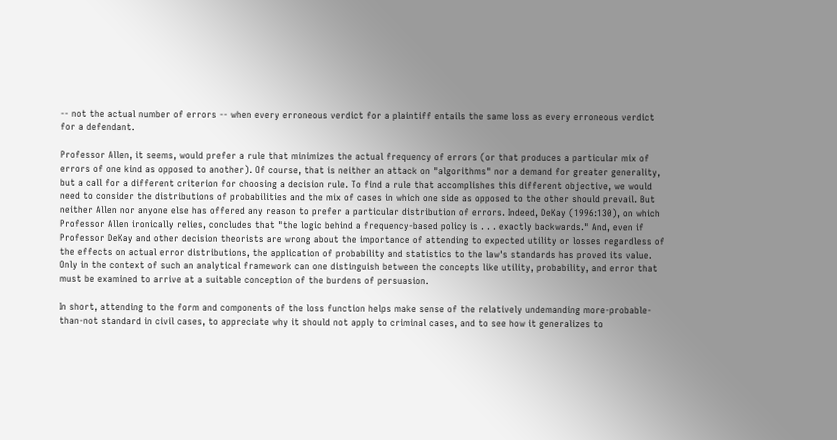-- not the actual number of errors -- when every erroneous verdict for a plaintiff entails the same loss as every erroneous verdict for a defendant.

Professor Allen, it seems, would prefer a rule that minimizes the actual frequency of errors (or that produces a particular mix of errors of one kind as opposed to another). Of course, that is neither an attack on "algorithms" nor a demand for greater generality, but a call for a different criterion for choosing a decision rule. To find a rule that accomplishes this different objective, we would need to consider the distributions of probabilities and the mix of cases in which one side as opposed to the other should prevail. But neither Allen nor anyone else has offered any reason to prefer a particular distribution of errors. Indeed, DeKay (1996:130), on which Professor Allen ironically relies, concludes that "the logic behind a frequency-based policy is . . . exactly backwards." And, even if Professor DeKay and other decision theorists are wrong about the importance of attending to expected utility or losses regardless of the effects on actual error distributions, the application of probability and statistics to the law's standards has proved its value. Only in the context of such an analytical framework can one distinguish between the concepts like utility, probability, and error that must be examined to arrive at a suitable conception of the burdens of persuasion.

In short, attending to the form and components of the loss function helps make sense of the relatively undemanding more-probable-than-not standard in civil cases, to appreciate why it should not apply to criminal cases, and to see how it generalizes to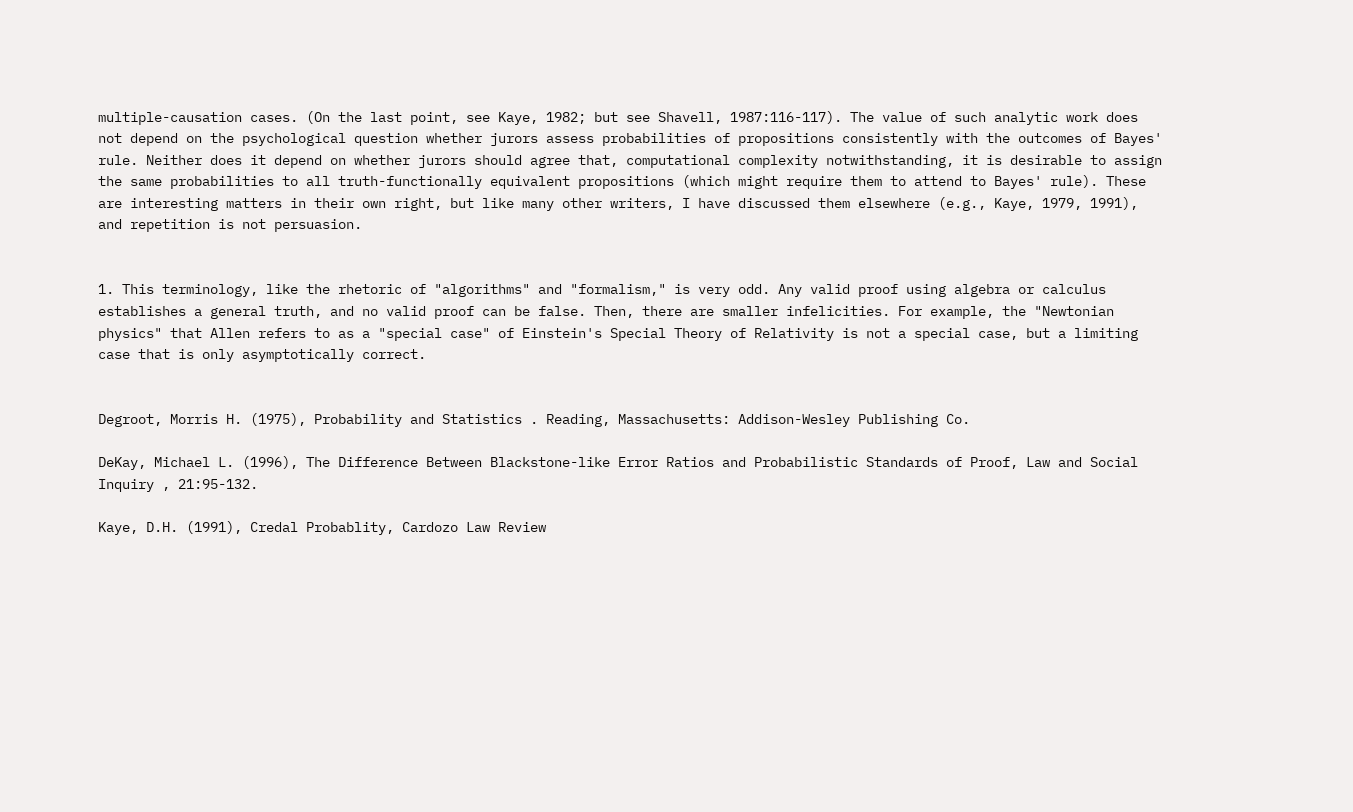multiple-causation cases. (On the last point, see Kaye, 1982; but see Shavell, 1987:116-117). The value of such analytic work does not depend on the psychological question whether jurors assess probabilities of propositions consistently with the outcomes of Bayes' rule. Neither does it depend on whether jurors should agree that, computational complexity notwithstanding, it is desirable to assign the same probabilities to all truth-functionally equivalent propositions (which might require them to attend to Bayes' rule). These are interesting matters in their own right, but like many other writers, I have discussed them elsewhere (e.g., Kaye, 1979, 1991), and repetition is not persuasion.


1. This terminology, like the rhetoric of "algorithms" and "formalism," is very odd. Any valid proof using algebra or calculus establishes a general truth, and no valid proof can be false. Then, there are smaller infelicities. For example, the "Newtonian physics" that Allen refers to as a "special case" of Einstein's Special Theory of Relativity is not a special case, but a limiting case that is only asymptotically correct.


Degroot, Morris H. (1975), Probability and Statistics . Reading, Massachusetts: Addison-Wesley Publishing Co.

DeKay, Michael L. (1996), The Difference Between Blackstone-like Error Ratios and Probabilistic Standards of Proof, Law and Social Inquiry , 21:95-132.

Kaye, D.H. (1991), Credal Probablity, Cardozo Law Review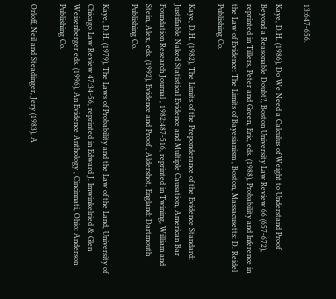13:647-656.

Kaye, D.H. (1986), Do We Need a Calculus of Weight to Understand Proof Beyond a Reasonable Doubt?, Boston University Law Review 66 (657-672), reprinted in Tillers, Peter and Green, Eric, eds. (1988), Probability and Inference in the Law of Evidence: The Limits of Bayesianism , Boston, Massacusetts: D. Reidel Publishing Co.

Kaye, D.H. (1982), The Limits of the Preponderance of the Evidence Standard: Justifiable Naked Statistical Evidence and Multiple Causation, American Bar Foundation Research Journal , 1982:487-516, reprinted in Twining, William and Stein, Alex, eds. (1992), Evidence and Proof , Aldershot, England: Dartmouth Publishing Co.

Kaye, D.H. (1979), The Laws of Probability and the Law of the Land, University of Chicago Law Review 47:34-56, reprinted in Edward J. Imwinkelried & Glen Weisenberger eds. (1996), An Evidence Anthology , Cincinnati, Ohio: Anderson Publishing Co.

Orloff, Neil and Steadinger, Jery (1983), A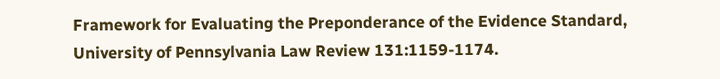Framework for Evaluating the Preponderance of the Evidence Standard, University of Pennsylvania Law Review 131:1159-1174.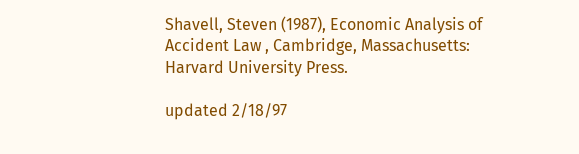Shavell, Steven (1987), Economic Analysis of Accident Law , Cambridge, Massachusetts: Harvard University Press.

updated 2/18/97